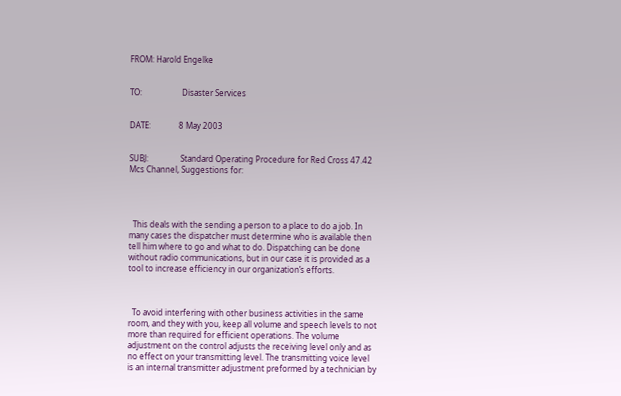FROM: Harold Engelke


TO:                    Disaster Services


DATE:              8 May 2003


SUBJ:                Standard Operating Procedure for Red Cross 47.42 Mcs Channel, Suggestions for:




  This deals with the sending a person to a place to do a job. In many cases the dispatcher must determine who is available then tell him where to go and what to do. Dispatching can be done without radio communications, but in our case it is provided as a tool to increase efficiency in our organization’s efforts.



  To avoid interfering with other business activities in the same room, and they with you, keep all volume and speech levels to not more than required for efficient operations. The volume adjustment on the control adjusts the receiving level only and as no effect on your transmitting level. The transmitting voice level is an internal transmitter adjustment preformed by a technician by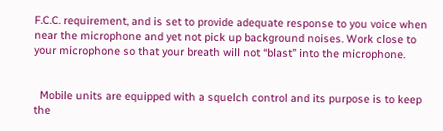F.C.C. requirement, and is set to provide adequate response to you voice when near the microphone and yet not pick up background noises. Work close to your microphone so that your breath will not “blast” into the microphone.


  Mobile units are equipped with a squelch control and its purpose is to keep the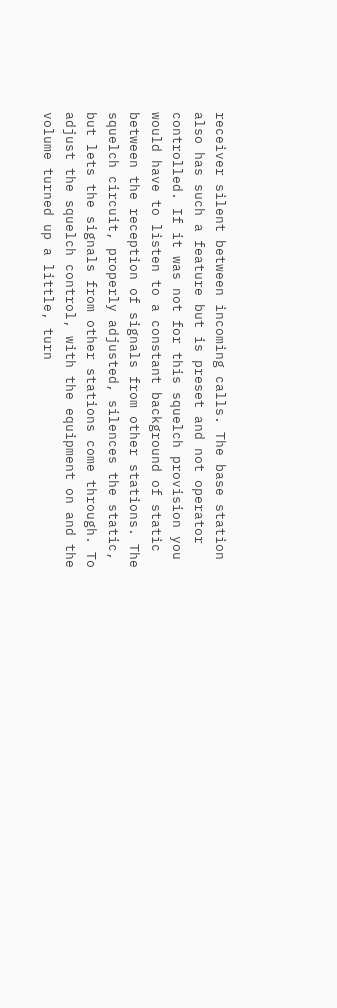receiver silent between incoming calls. The base station also has such a feature but is preset and not operator controlled. If it was not for this squelch provision you would have to listen to a constant background of static between the reception of signals from other stations. The squelch circuit, properly adjusted, silences the static, but lets the signals from other stations come through. To adjust the squelch control, with the equipment on and the volume turned up a little, turn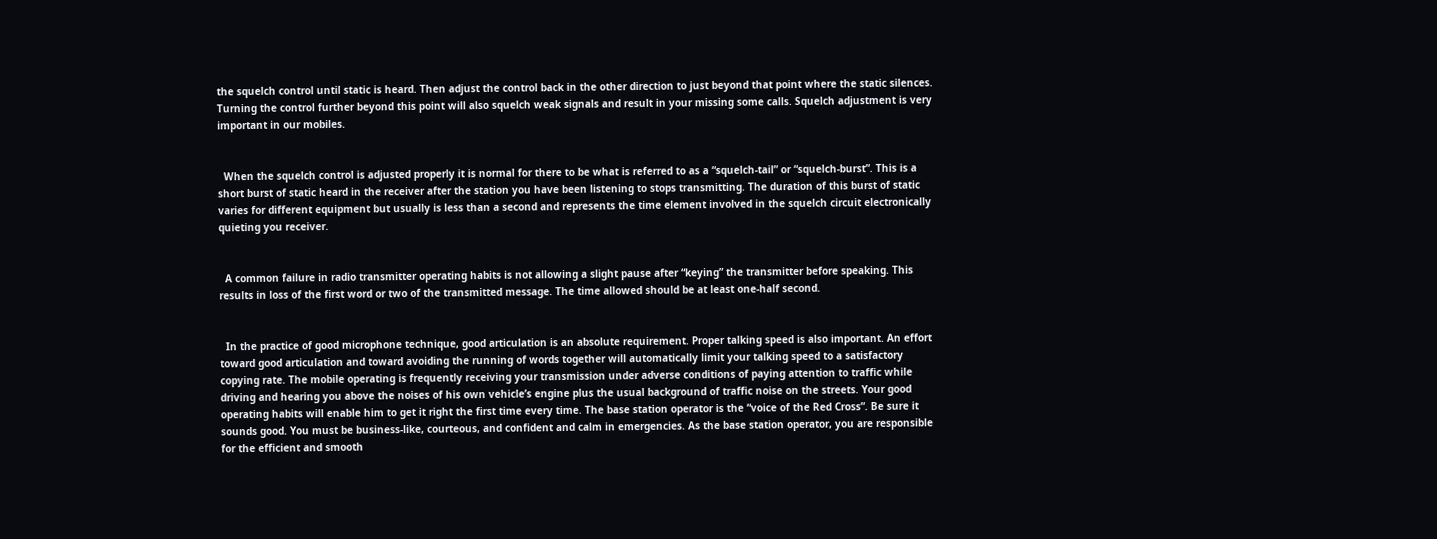the squelch control until static is heard. Then adjust the control back in the other direction to just beyond that point where the static silences. Turning the control further beyond this point will also squelch weak signals and result in your missing some calls. Squelch adjustment is very important in our mobiles.


  When the squelch control is adjusted properly it is normal for there to be what is referred to as a “squelch-tail” or “squelch-burst”. This is a short burst of static heard in the receiver after the station you have been listening to stops transmitting. The duration of this burst of static varies for different equipment but usually is less than a second and represents the time element involved in the squelch circuit electronically quieting you receiver.


  A common failure in radio transmitter operating habits is not allowing a slight pause after “keying” the transmitter before speaking. This results in loss of the first word or two of the transmitted message. The time allowed should be at least one-half second.


  In the practice of good microphone technique, good articulation is an absolute requirement. Proper talking speed is also important. An effort toward good articulation and toward avoiding the running of words together will automatically limit your talking speed to a satisfactory copying rate. The mobile operating is frequently receiving your transmission under adverse conditions of paying attention to traffic while driving and hearing you above the noises of his own vehicle’s engine plus the usual background of traffic noise on the streets. Your good operating habits will enable him to get it right the first time every time. The base station operator is the “voice of the Red Cross”. Be sure it sounds good. You must be business-like, courteous, and confident and calm in emergencies. As the base station operator, you are responsible for the efficient and smooth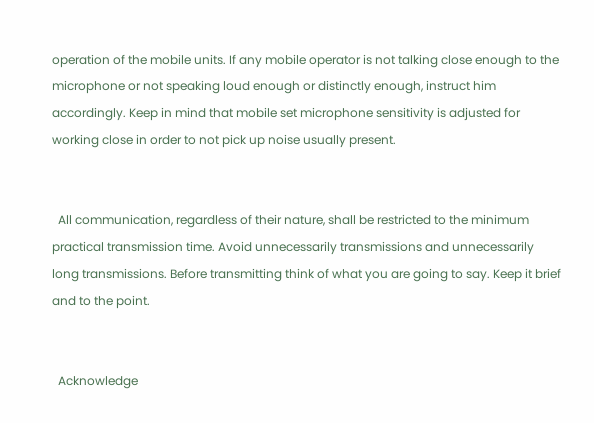operation of the mobile units. If any mobile operator is not talking close enough to the microphone or not speaking loud enough or distinctly enough, instruct him accordingly. Keep in mind that mobile set microphone sensitivity is adjusted for working close in order to not pick up noise usually present.


  All communication, regardless of their nature, shall be restricted to the minimum practical transmission time. Avoid unnecessarily transmissions and unnecessarily long transmissions. Before transmitting think of what you are going to say. Keep it brief and to the point.


  Acknowledge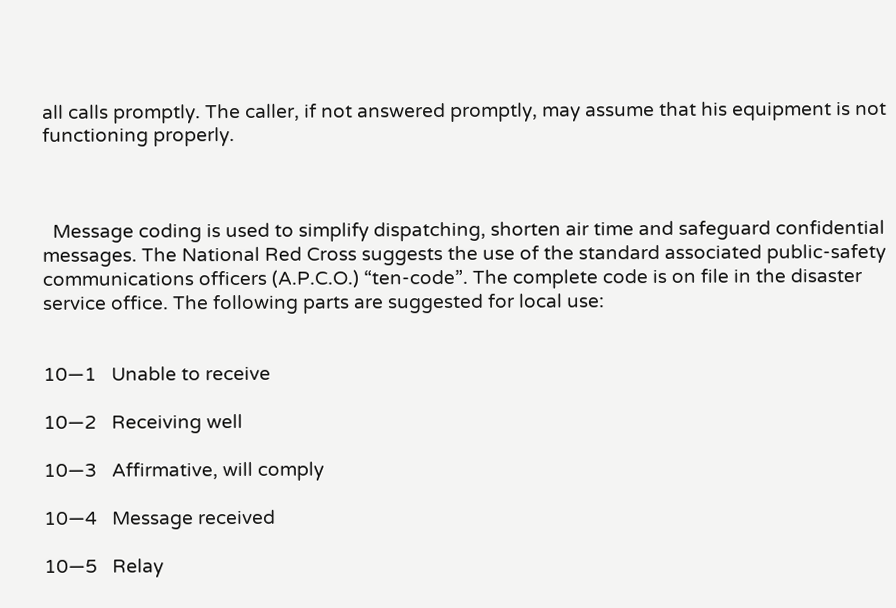all calls promptly. The caller, if not answered promptly, may assume that his equipment is not functioning properly.



  Message coding is used to simplify dispatching, shorten air time and safeguard confidential messages. The National Red Cross suggests the use of the standard associated public-safety communications officers (A.P.C.O.) “ten-code”. The complete code is on file in the disaster service office. The following parts are suggested for local use:


10—1   Unable to receive

10—2   Receiving well

10—3   Affirmative, will comply

10—4   Message received

10—5   Relay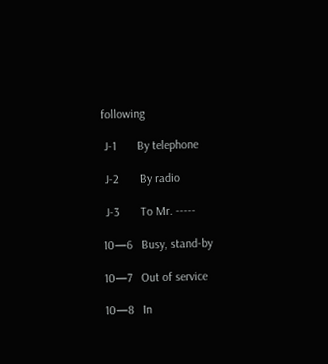following

 J-1       By telephone

 J-2       By radio

 J-3       To Mr. -----

10—6   Busy, stand-by

10—7   Out of service

10—8   In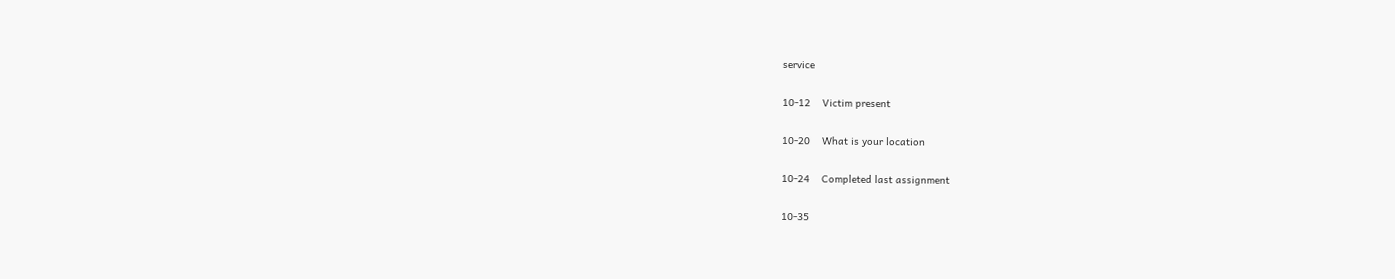service

10-12    Victim present

10-20    What is your location

10-24    Completed last assignment

10-35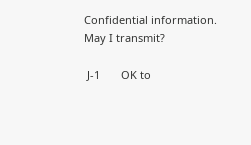Confidential information. May I transmit?

 J-1       OK to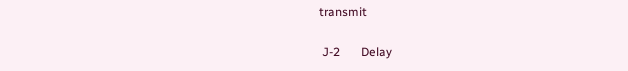transmit

 J-2       Delay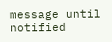message until notified